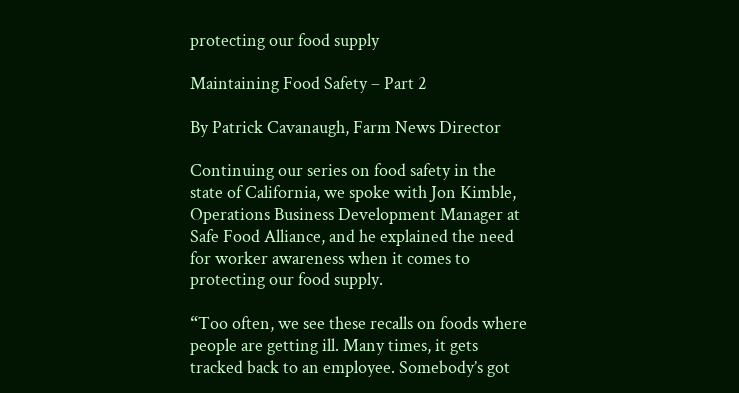protecting our food supply

Maintaining Food Safety – Part 2

By Patrick Cavanaugh, Farm News Director

Continuing our series on food safety in the state of California, we spoke with Jon Kimble, Operations Business Development Manager at Safe Food Alliance, and he explained the need for worker awareness when it comes to protecting our food supply.

“Too often, we see these recalls on foods where people are getting ill. Many times, it gets tracked back to an employee. Somebody’s got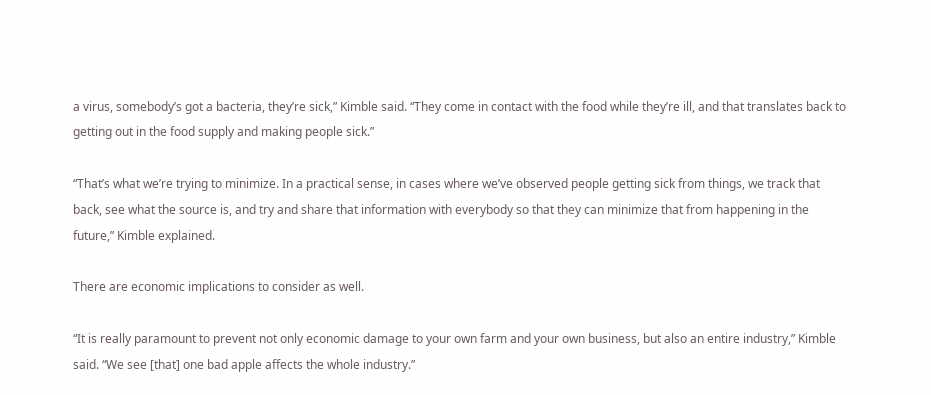a virus, somebody’s got a bacteria, they’re sick,” Kimble said. “They come in contact with the food while they’re ill, and that translates back to getting out in the food supply and making people sick.”

“That’s what we’re trying to minimize. In a practical sense, in cases where we’ve observed people getting sick from things, we track that back, see what the source is, and try and share that information with everybody so that they can minimize that from happening in the future,” Kimble explained.

There are economic implications to consider as well.

“It is really paramount to prevent not only economic damage to your own farm and your own business, but also an entire industry,” Kimble said. “We see [that] one bad apple affects the whole industry.”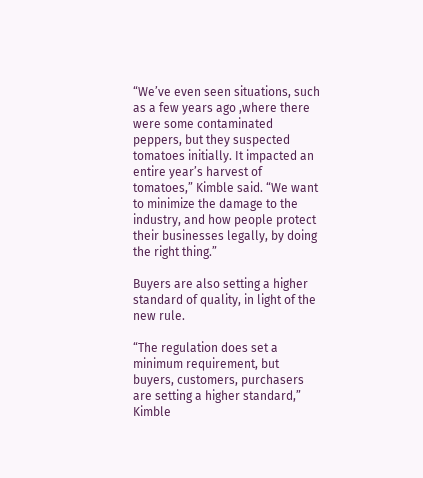“We’ve even seen situations, such as a few years ago ,where there were some contaminated peppers, but they suspected tomatoes initially. It impacted an entire year’s harvest of tomatoes,” Kimble said. “We want to minimize the damage to the industry, and how people protect their businesses legally, by doing the right thing.”

Buyers are also setting a higher standard of quality, in light of the new rule.

“The regulation does set a minimum requirement, but buyers, customers, purchasers are setting a higher standard,” Kimble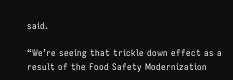said.

“We’re seeing that trickle down effect as a result of the Food Safety Modernization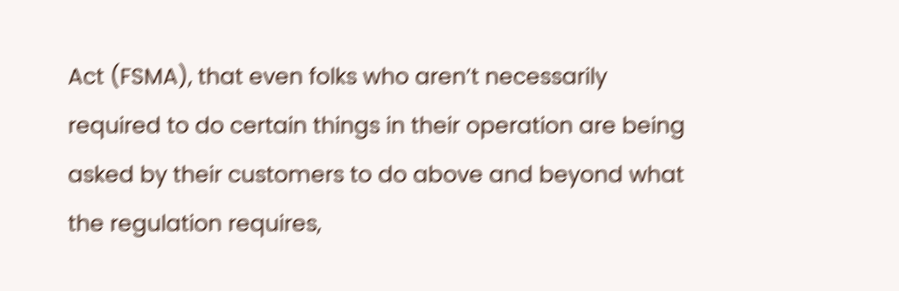Act (FSMA), that even folks who aren’t necessarily required to do certain things in their operation are being asked by their customers to do above and beyond what the regulation requires,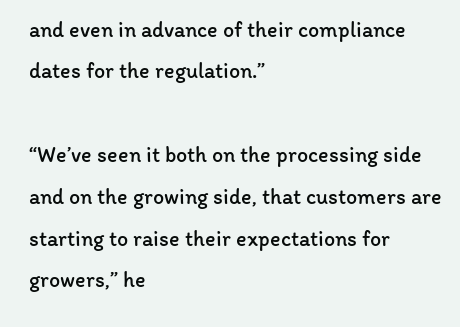and even in advance of their compliance dates for the regulation.”

“We’ve seen it both on the processing side and on the growing side, that customers are starting to raise their expectations for growers,” he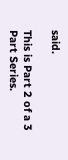said.

This is Part 2 of a 3 Part Series.